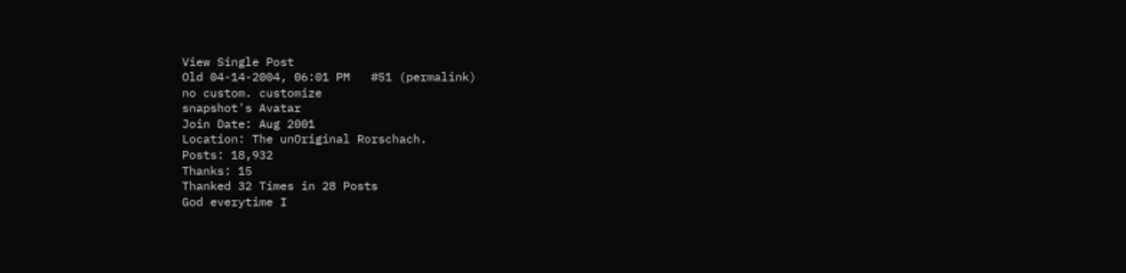View Single Post
Old 04-14-2004, 06:01 PM   #51 (permalink)
no custom. customize
snapshot's Avatar
Join Date: Aug 2001
Location: The unOriginal Rorschach.
Posts: 18,932
Thanks: 15
Thanked 32 Times in 28 Posts
God everytime I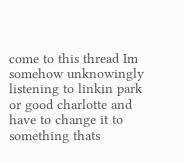come to this thread Im somehow unknowingly listening to linkin park or good charlotte and have to change it to something thats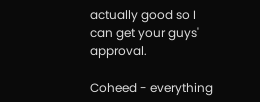actually good so I can get your guys' approval.

Coheed - everything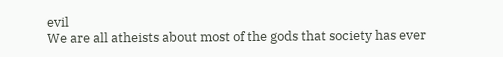evil
We are all atheists about most of the gods that society has ever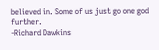believed in. Some of us just go one god further.
-Richard Dawkins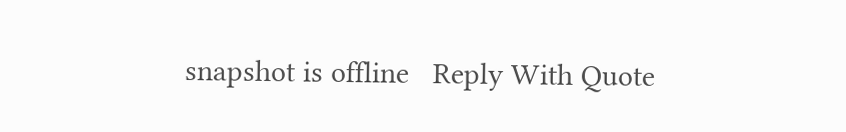snapshot is offline   Reply With Quote